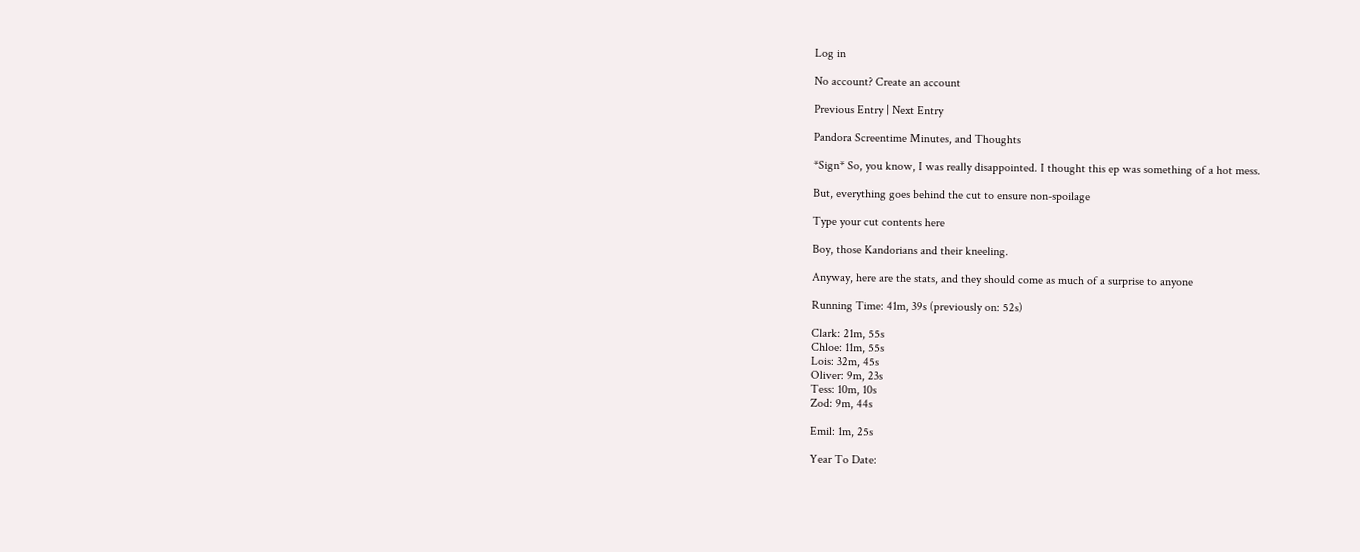Log in

No account? Create an account

Previous Entry | Next Entry

Pandora Screentime Minutes, and Thoughts

*Sign* So, you know, I was really disappointed. I thought this ep was something of a hot mess.

But, everything goes behind the cut to ensure non-spoilage

Type your cut contents here

Boy, those Kandorians and their kneeling.

Anyway, here are the stats, and they should come as much of a surprise to anyone

Running Time: 41m, 39s (previously on: 52s)

Clark: 21m, 55s
Chloe: 11m, 55s
Lois: 32m, 45s
Oliver: 9m, 23s
Tess: 10m, 10s
Zod: 9m, 44s

Emil: 1m, 25s

Year To Date: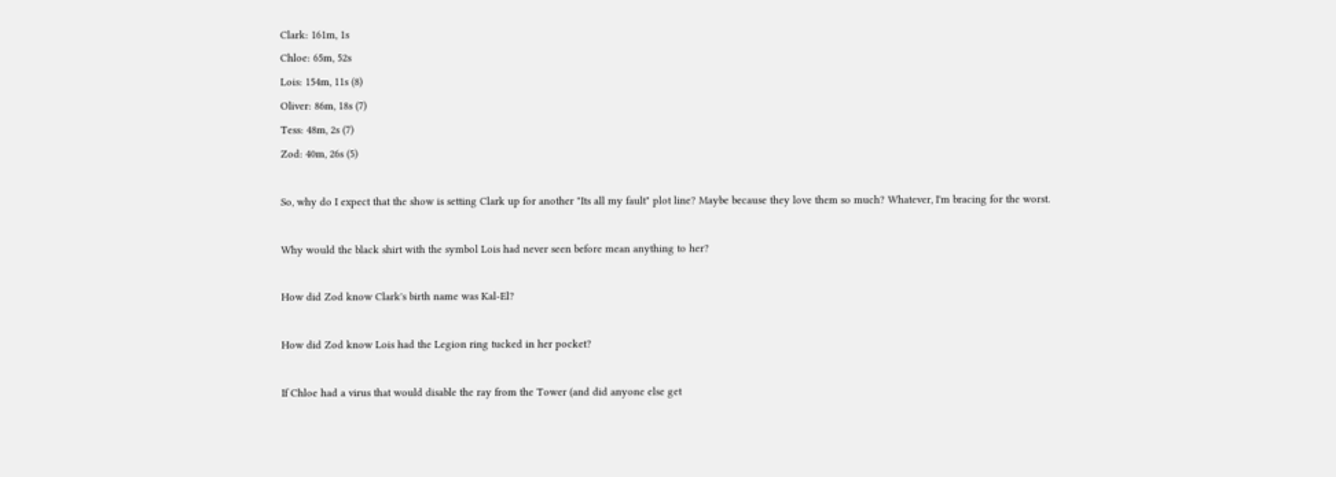Clark: 161m, 1s
Chloe: 65m, 52s
Lois: 154m, 11s (8)
Oliver: 86m, 18s (7)
Tess: 48m, 2s (7)
Zod: 40m, 26s (5)

So, why do I expect that the show is setting Clark up for another "Its all my fault" plot line? Maybe because they love them so much? Whatever, I'm bracing for the worst.

Why would the black shirt with the symbol Lois had never seen before mean anything to her?

How did Zod know Clark's birth name was Kal-El?

How did Zod know Lois had the Legion ring tucked in her pocket?

If Chloe had a virus that would disable the ray from the Tower (and did anyone else get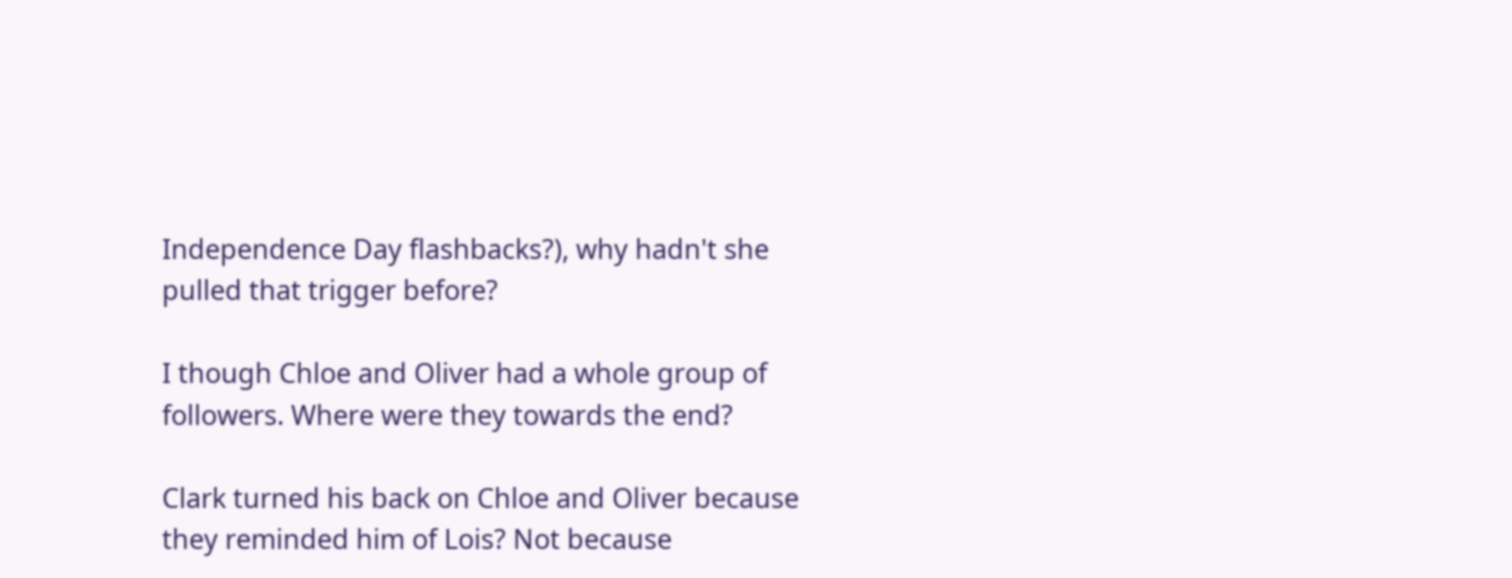Independence Day flashbacks?), why hadn't she pulled that trigger before?

I though Chloe and Oliver had a whole group of followers. Where were they towards the end?

Clark turned his back on Chloe and Oliver because they reminded him of Lois? Not because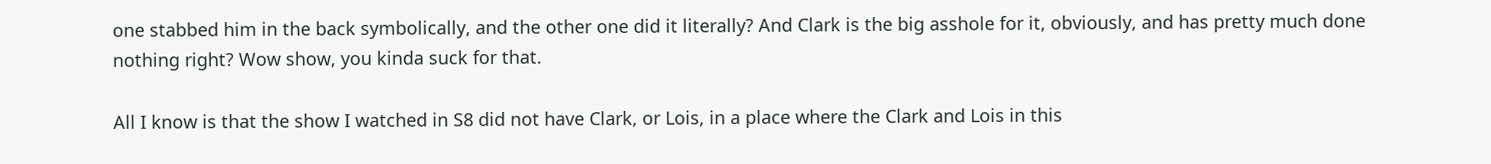one stabbed him in the back symbolically, and the other one did it literally? And Clark is the big asshole for it, obviously, and has pretty much done nothing right? Wow show, you kinda suck for that.

All I know is that the show I watched in S8 did not have Clark, or Lois, in a place where the Clark and Lois in this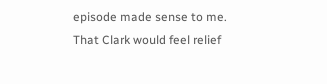episode made sense to me. That Clark would feel relief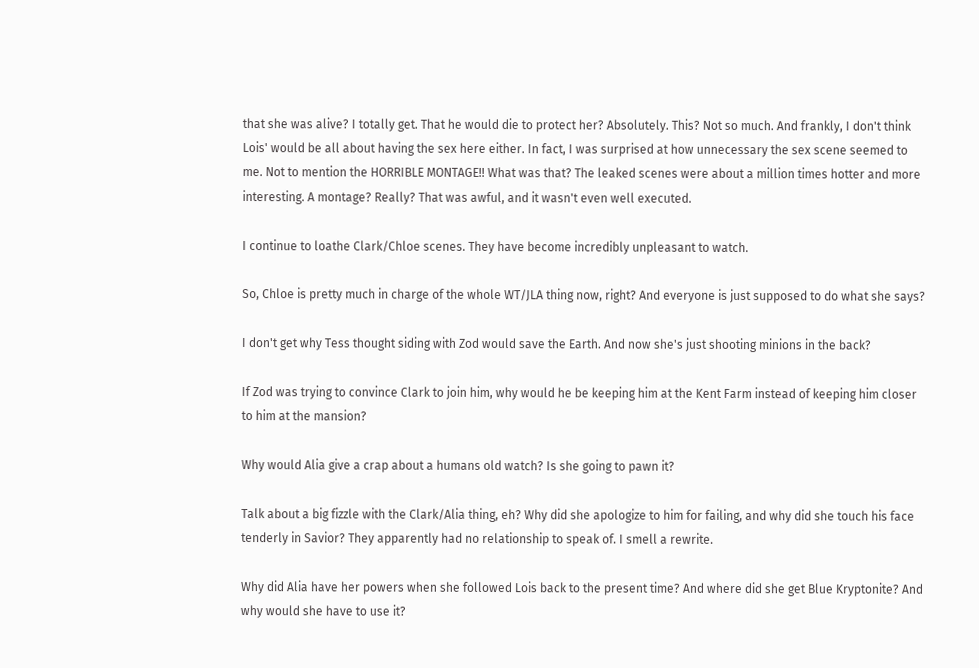that she was alive? I totally get. That he would die to protect her? Absolutely. This? Not so much. And frankly, I don't think Lois' would be all about having the sex here either. In fact, I was surprised at how unnecessary the sex scene seemed to me. Not to mention the HORRIBLE MONTAGE!! What was that? The leaked scenes were about a million times hotter and more interesting. A montage? Really? That was awful, and it wasn't even well executed.

I continue to loathe Clark/Chloe scenes. They have become incredibly unpleasant to watch.

So, Chloe is pretty much in charge of the whole WT/JLA thing now, right? And everyone is just supposed to do what she says?

I don't get why Tess thought siding with Zod would save the Earth. And now she's just shooting minions in the back?

If Zod was trying to convince Clark to join him, why would he be keeping him at the Kent Farm instead of keeping him closer to him at the mansion?

Why would Alia give a crap about a humans old watch? Is she going to pawn it?

Talk about a big fizzle with the Clark/Alia thing, eh? Why did she apologize to him for failing, and why did she touch his face tenderly in Savior? They apparently had no relationship to speak of. I smell a rewrite.

Why did Alia have her powers when she followed Lois back to the present time? And where did she get Blue Kryptonite? And why would she have to use it?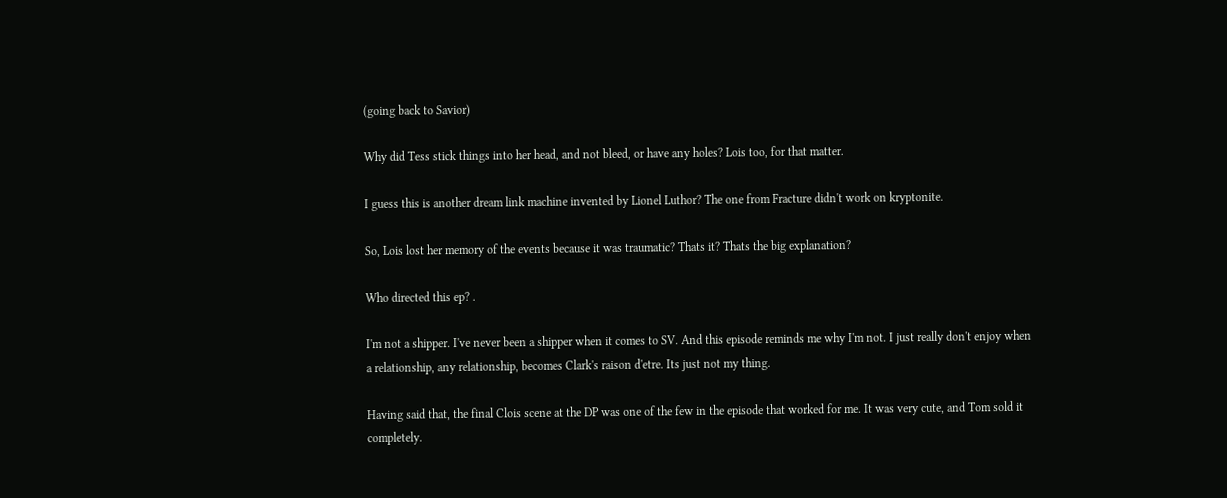(going back to Savior)

Why did Tess stick things into her head, and not bleed, or have any holes? Lois too, for that matter.

I guess this is another dream link machine invented by Lionel Luthor? The one from Fracture didn't work on kryptonite.

So, Lois lost her memory of the events because it was traumatic? Thats it? Thats the big explanation?

Who directed this ep? .

I'm not a shipper. I've never been a shipper when it comes to SV. And this episode reminds me why I'm not. I just really don't enjoy when a relationship, any relationship, becomes Clark's raison d'etre. Its just not my thing.

Having said that, the final Clois scene at the DP was one of the few in the episode that worked for me. It was very cute, and Tom sold it completely.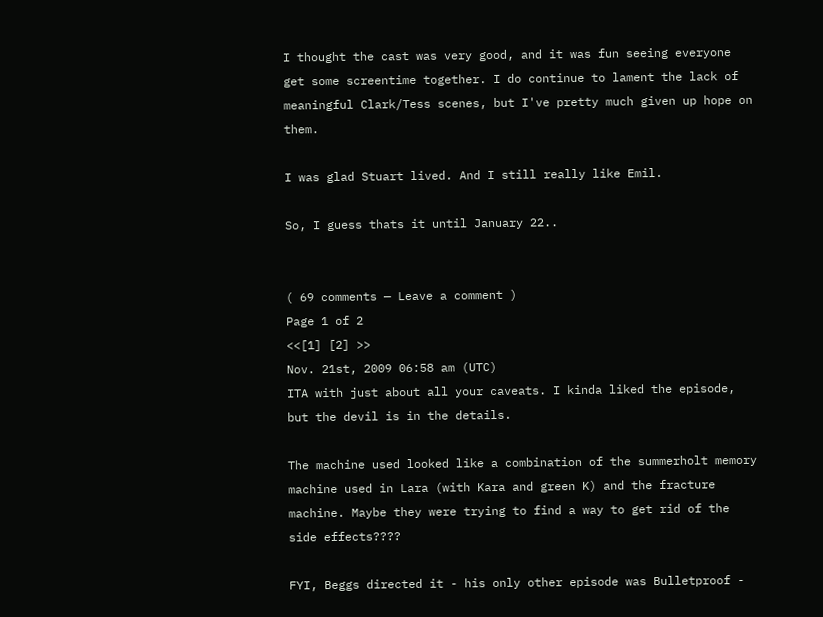I thought the cast was very good, and it was fun seeing everyone get some screentime together. I do continue to lament the lack of meaningful Clark/Tess scenes, but I've pretty much given up hope on them.

I was glad Stuart lived. And I still really like Emil.

So, I guess thats it until January 22..


( 69 comments — Leave a comment )
Page 1 of 2
<<[1] [2] >>
Nov. 21st, 2009 06:58 am (UTC)
ITA with just about all your caveats. I kinda liked the episode, but the devil is in the details.

The machine used looked like a combination of the summerholt memory machine used in Lara (with Kara and green K) and the fracture machine. Maybe they were trying to find a way to get rid of the side effects????

FYI, Beggs directed it - his only other episode was Bulletproof -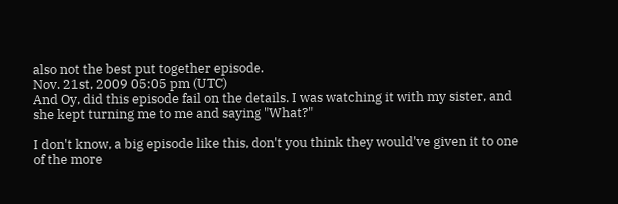also not the best put together episode.
Nov. 21st, 2009 05:05 pm (UTC)
And Oy, did this episode fail on the details. I was watching it with my sister, and she kept turning me to me and saying "What?"

I don't know, a big episode like this, don't you think they would've given it to one of the more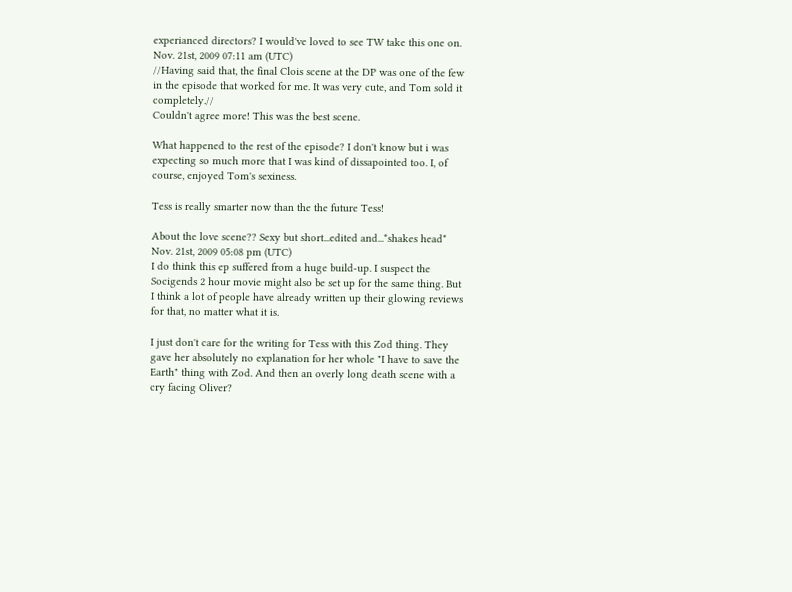experianced directors? I would've loved to see TW take this one on.
Nov. 21st, 2009 07:11 am (UTC)
//Having said that, the final Clois scene at the DP was one of the few in the episode that worked for me. It was very cute, and Tom sold it completely.//
Couldn't agree more! This was the best scene.

What happened to the rest of the episode? I don't know but i was expecting so much more that I was kind of dissapointed too. I, of course, enjoyed Tom's sexiness.

Tess is really smarter now than the the future Tess!

About the love scene?? Sexy but short...edited and...*shakes head*
Nov. 21st, 2009 05:08 pm (UTC)
I do think this ep suffered from a huge build-up. I suspect the Socigends 2 hour movie might also be set up for the same thing. But I think a lot of people have already written up their glowing reviews for that, no matter what it is.

I just don't care for the writing for Tess with this Zod thing. They gave her absolutely no explanation for her whole "I have to save the Earth" thing with Zod. And then an overly long death scene with a cry facing Oliver?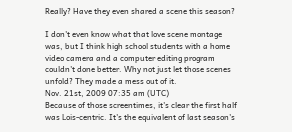Really? Have they even shared a scene this season?

I don't even know what that love scene montage was, but I think high school students with a home video camera and a computer editing program couldn't done better. Why not just let those scenes unfold? They made a mess out of it.
Nov. 21st, 2009 07:35 am (UTC)
Because of those screentimes, it's clear the first half was Lois-centric. It's the equivalent of last season's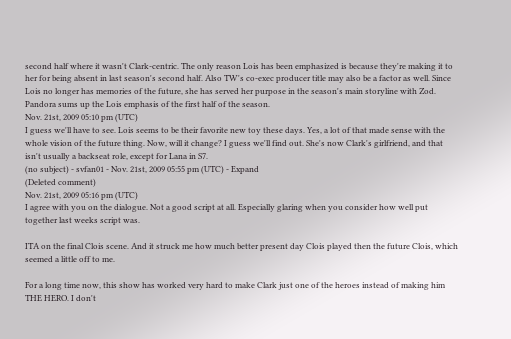second half where it wasn't Clark-centric. The only reason Lois has been emphasized is because they're making it to her for being absent in last season's second half. Also TW's co-exec producer title may also be a factor as well. Since Lois no longer has memories of the future, she has served her purpose in the season's main storyline with Zod. Pandora sums up the Lois emphasis of the first half of the season.
Nov. 21st, 2009 05:10 pm (UTC)
I guess we'll have to see. Lois seems to be their favorite new toy these days. Yes, a lot of that made sense with the whole vision of the future thing. Now, will it change? I guess we'll find out. She's now Clark's girlfriend, and that isn't usually a backseat role, except for Lana in S7.
(no subject) - svfan01 - Nov. 21st, 2009 05:55 pm (UTC) - Expand
(Deleted comment)
Nov. 21st, 2009 05:16 pm (UTC)
I agree with you on the dialogue. Not a good script at all. Especially glaring when you consider how well put together last weeks script was.

ITA on the final Clois scene. And it struck me how much better present day Clois played then the future Clois, which seemed a little off to me.

For a long time now, this show has worked very hard to make Clark just one of the heroes instead of making him THE HERO. I don't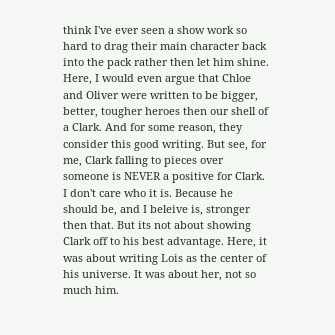think I've ever seen a show work so hard to drag their main character back into the pack rather then let him shine. Here, I would even argue that Chloe and Oliver were written to be bigger, better, tougher heroes then our shell of a Clark. And for some reason, they consider this good writing. But see, for me, Clark falling to pieces over someone is NEVER a positive for Clark. I don't care who it is. Because he should be, and I beleive is, stronger then that. But its not about showing Clark off to his best advantage. Here, it was about writing Lois as the center of his universe. It was about her, not so much him.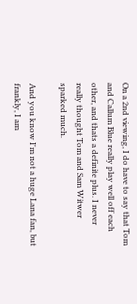On a 2nd viewing, I do have to say that Tom and Callum Blue really play well off each other, and thats a definite plus. I never really thought Tom and Sam Witwer sparked much.

And you know I'm not a huge Lana fan, but frankly, I am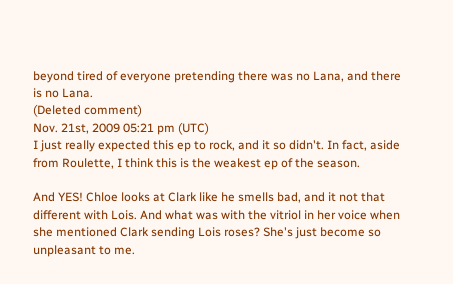beyond tired of everyone pretending there was no Lana, and there is no Lana.
(Deleted comment)
Nov. 21st, 2009 05:21 pm (UTC)
I just really expected this ep to rock, and it so didn't. In fact, aside from Roulette, I think this is the weakest ep of the season.

And YES! Chloe looks at Clark like he smells bad, and it not that different with Lois. And what was with the vitriol in her voice when she mentioned Clark sending Lois roses? She's just become so unpleasant to me.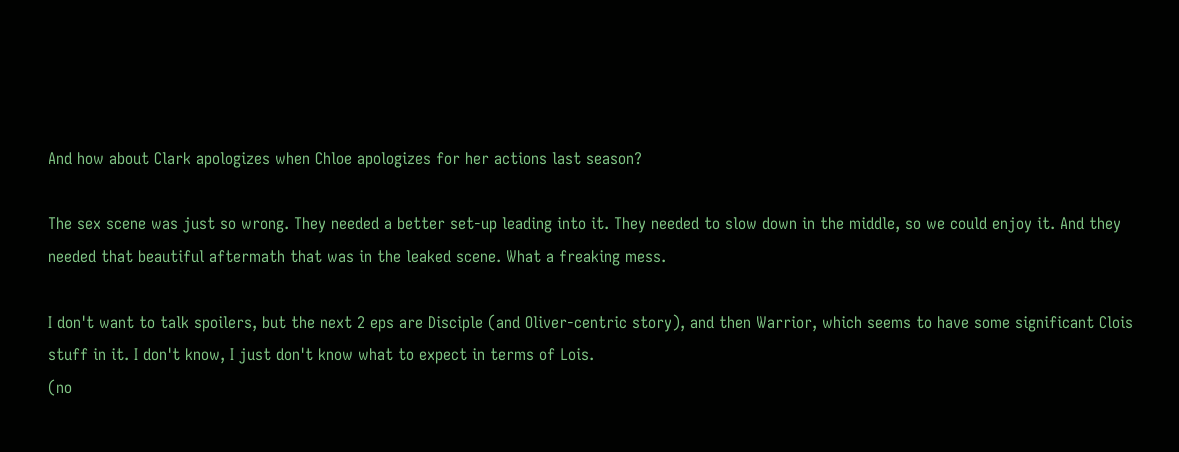And how about Clark apologizes when Chloe apologizes for her actions last season?

The sex scene was just so wrong. They needed a better set-up leading into it. They needed to slow down in the middle, so we could enjoy it. And they needed that beautiful aftermath that was in the leaked scene. What a freaking mess.

I don't want to talk spoilers, but the next 2 eps are Disciple (and Oliver-centric story), and then Warrior, which seems to have some significant Clois stuff in it. I don't know, I just don't know what to expect in terms of Lois.
(no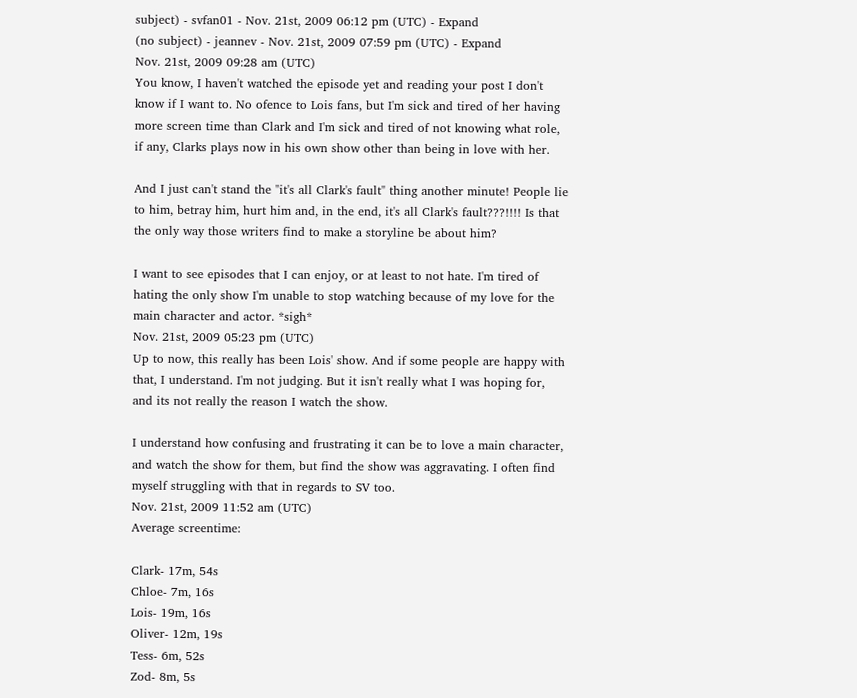subject) - svfan01 - Nov. 21st, 2009 06:12 pm (UTC) - Expand
(no subject) - jeannev - Nov. 21st, 2009 07:59 pm (UTC) - Expand
Nov. 21st, 2009 09:28 am (UTC)
You know, I haven't watched the episode yet and reading your post I don't know if I want to. No ofence to Lois fans, but I'm sick and tired of her having more screen time than Clark and I'm sick and tired of not knowing what role, if any, Clarks plays now in his own show other than being in love with her.

And I just can't stand the "it's all Clark's fault" thing another minute! People lie to him, betray him, hurt him and, in the end, it's all Clark's fault???!!!! Is that the only way those writers find to make a storyline be about him?

I want to see episodes that I can enjoy, or at least to not hate. I'm tired of hating the only show I'm unable to stop watching because of my love for the main character and actor. *sigh*
Nov. 21st, 2009 05:23 pm (UTC)
Up to now, this really has been Lois' show. And if some people are happy with that, I understand. I'm not judging. But it isn't really what I was hoping for, and its not really the reason I watch the show.

I understand how confusing and frustrating it can be to love a main character, and watch the show for them, but find the show was aggravating. I often find myself struggling with that in regards to SV too.
Nov. 21st, 2009 11:52 am (UTC)
Average screentime:

Clark- 17m, 54s
Chloe- 7m, 16s
Lois- 19m, 16s
Oliver- 12m, 19s
Tess- 6m, 52s
Zod- 8m, 5s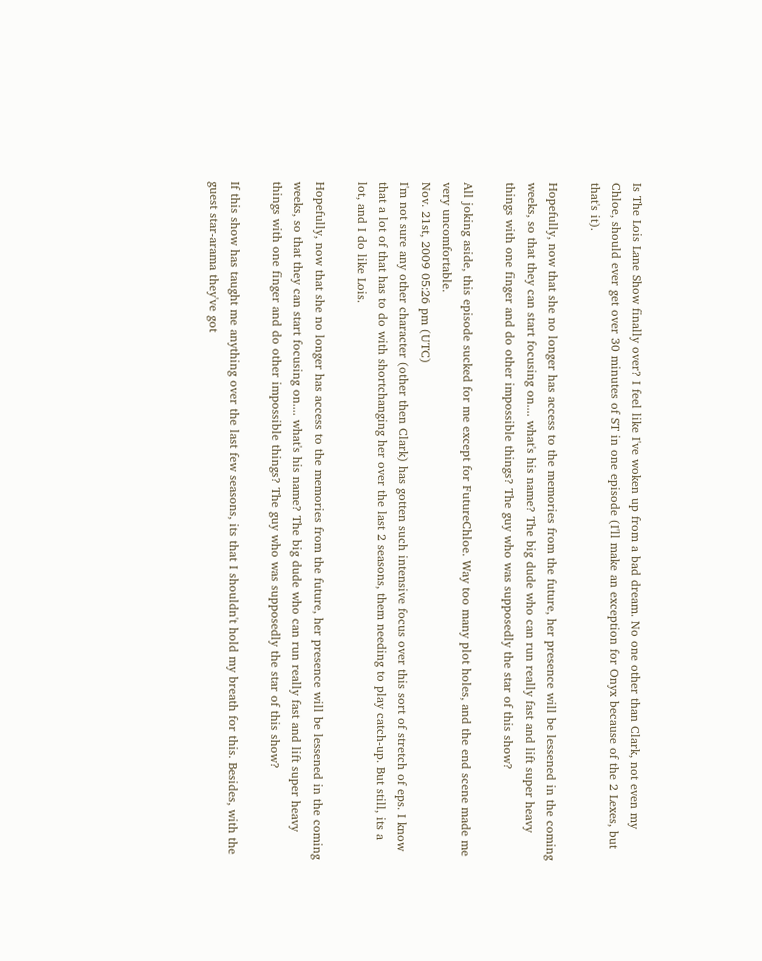Is The Lois Lane Show finally over? I feel like I've woken up from a bad dream. No one other than Clark, not even my Chloe, should ever get over 30 minutes of ST in one episode (I'll make an exception for Onyx because of the 2 Lexes, but that's it).

Hopefully, now that she no longer has access to the memories from the future, her presence will be lessened in the coming weeks, so that they can start focusing on.... what's his name? The big dude who can run really fast and lift super heavy things with one finger and do other impossible things? The guy who was supposedly the star of this show?

All joking aside, this episode sucked for me except for FutureChloe. Way too many plot holes, and the end scene made me very uncomfortable.
Nov. 21st, 2009 05:26 pm (UTC)
I'm not sure any other character (other then Clark) has gotten such intensive focus over this sort of stretch of eps. I know that a lot of that has to do with shortchanging her over the last 2 seasons, them needing to play catch-up. But still, its a lot, and I do like Lois.

Hopefully, now that she no longer has access to the memories from the future, her presence will be lessened in the coming weeks, so that they can start focusing on.... what's his name? The big dude who can run really fast and lift super heavy things with one finger and do other impossible things? The guy who was supposedly the star of this show?

If this show has taught me anything over the last few seasons, its that I shouldn't hold my breath for this. Besides, with the guest star-arama they've got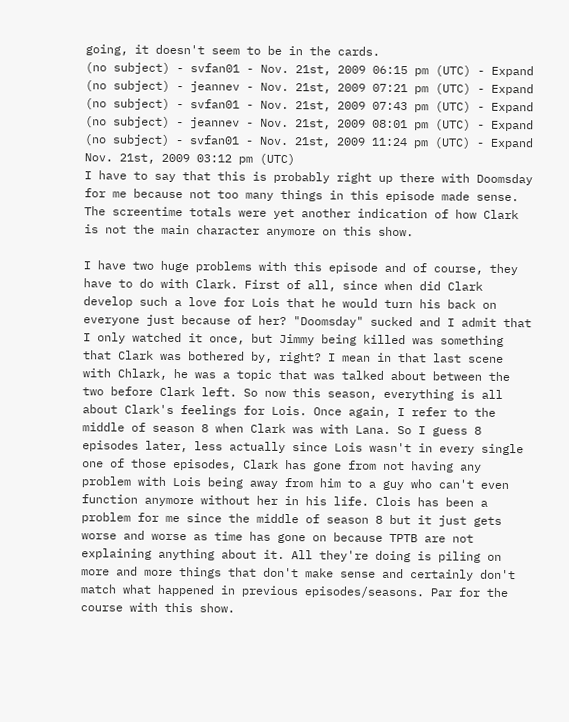going, it doesn't seem to be in the cards.
(no subject) - svfan01 - Nov. 21st, 2009 06:15 pm (UTC) - Expand
(no subject) - jeannev - Nov. 21st, 2009 07:21 pm (UTC) - Expand
(no subject) - svfan01 - Nov. 21st, 2009 07:43 pm (UTC) - Expand
(no subject) - jeannev - Nov. 21st, 2009 08:01 pm (UTC) - Expand
(no subject) - svfan01 - Nov. 21st, 2009 11:24 pm (UTC) - Expand
Nov. 21st, 2009 03:12 pm (UTC)
I have to say that this is probably right up there with Doomsday for me because not too many things in this episode made sense. The screentime totals were yet another indication of how Clark is not the main character anymore on this show.

I have two huge problems with this episode and of course, they have to do with Clark. First of all, since when did Clark develop such a love for Lois that he would turn his back on everyone just because of her? "Doomsday" sucked and I admit that I only watched it once, but Jimmy being killed was something that Clark was bothered by, right? I mean in that last scene with Chlark, he was a topic that was talked about between the two before Clark left. So now this season, everything is all about Clark's feelings for Lois. Once again, I refer to the middle of season 8 when Clark was with Lana. So I guess 8 episodes later, less actually since Lois wasn't in every single one of those episodes, Clark has gone from not having any problem with Lois being away from him to a guy who can't even function anymore without her in his life. Clois has been a problem for me since the middle of season 8 but it just gets worse and worse as time has gone on because TPTB are not explaining anything about it. All they're doing is piling on more and more things that don't make sense and certainly don't match what happened in previous episodes/seasons. Par for the course with this show.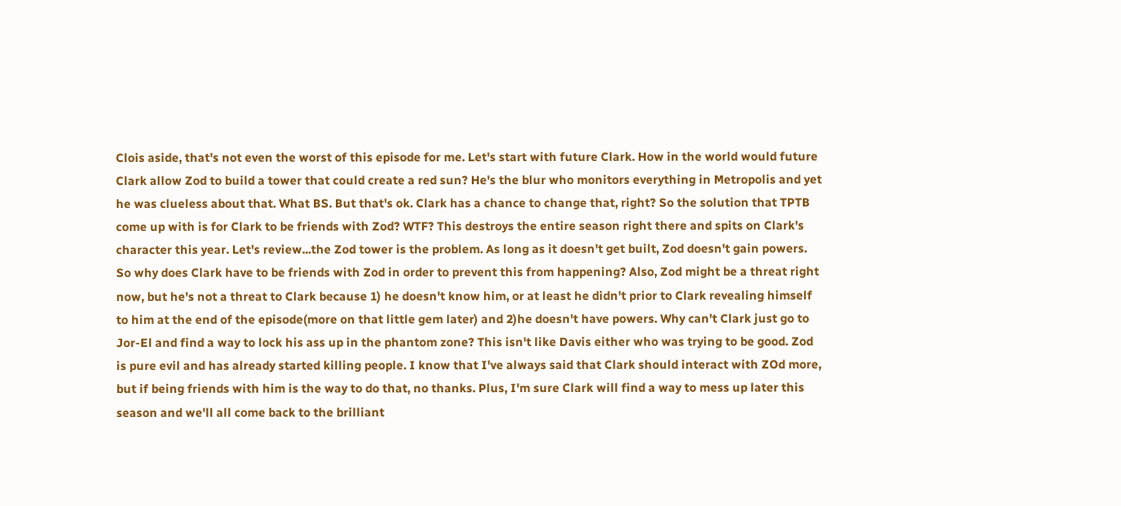Clois aside, that's not even the worst of this episode for me. Let's start with future Clark. How in the world would future Clark allow Zod to build a tower that could create a red sun? He's the blur who monitors everything in Metropolis and yet he was clueless about that. What BS. But that's ok. Clark has a chance to change that, right? So the solution that TPTB come up with is for Clark to be friends with Zod? WTF? This destroys the entire season right there and spits on Clark's character this year. Let's review...the Zod tower is the problem. As long as it doesn't get built, Zod doesn't gain powers. So why does Clark have to be friends with Zod in order to prevent this from happening? Also, Zod might be a threat right now, but he's not a threat to Clark because 1) he doesn't know him, or at least he didn't prior to Clark revealing himself to him at the end of the episode(more on that little gem later) and 2)he doesn't have powers. Why can't Clark just go to Jor-El and find a way to lock his ass up in the phantom zone? This isn't like Davis either who was trying to be good. Zod is pure evil and has already started killing people. I know that I've always said that Clark should interact with ZOd more, but if being friends with him is the way to do that, no thanks. Plus, I'm sure Clark will find a way to mess up later this season and we'll all come back to the brilliant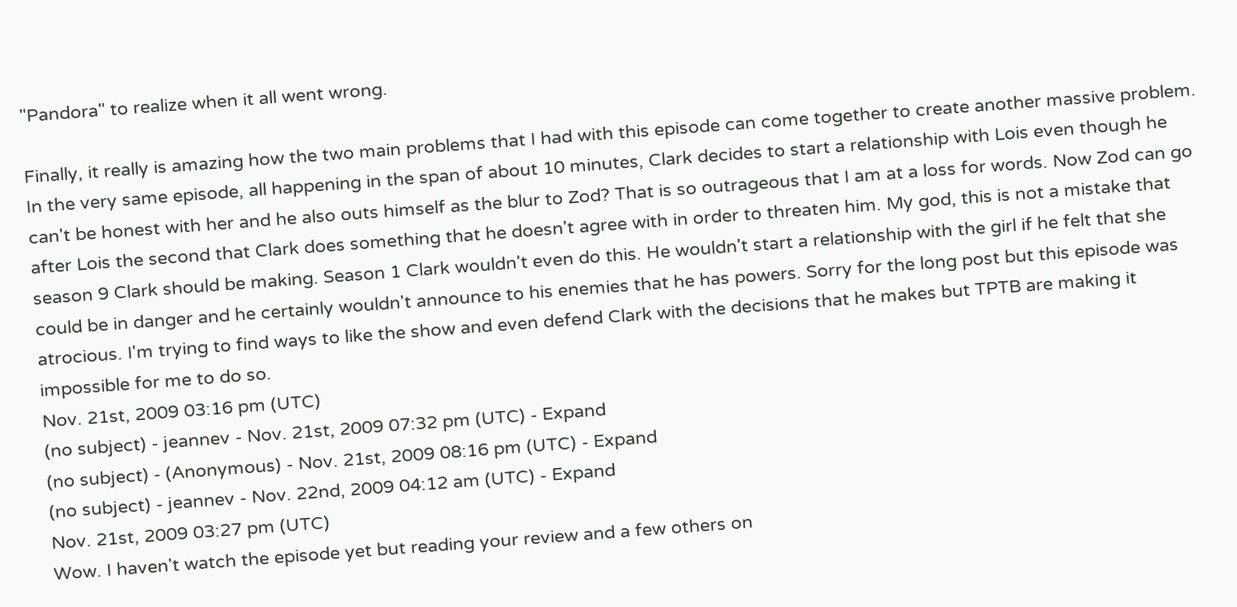"Pandora" to realize when it all went wrong.

Finally, it really is amazing how the two main problems that I had with this episode can come together to create another massive problem. In the very same episode, all happening in the span of about 10 minutes, Clark decides to start a relationship with Lois even though he can't be honest with her and he also outs himself as the blur to Zod? That is so outrageous that I am at a loss for words. Now Zod can go after Lois the second that Clark does something that he doesn't agree with in order to threaten him. My god, this is not a mistake that season 9 Clark should be making. Season 1 Clark wouldn't even do this. He wouldn't start a relationship with the girl if he felt that she could be in danger and he certainly wouldn't announce to his enemies that he has powers. Sorry for the long post but this episode was atrocious. I'm trying to find ways to like the show and even defend Clark with the decisions that he makes but TPTB are making it impossible for me to do so.
Nov. 21st, 2009 03:16 pm (UTC)
(no subject) - jeannev - Nov. 21st, 2009 07:32 pm (UTC) - Expand
(no subject) - (Anonymous) - Nov. 21st, 2009 08:16 pm (UTC) - Expand
(no subject) - jeannev - Nov. 22nd, 2009 04:12 am (UTC) - Expand
Nov. 21st, 2009 03:27 pm (UTC)
Wow. I haven't watch the episode yet but reading your review and a few others on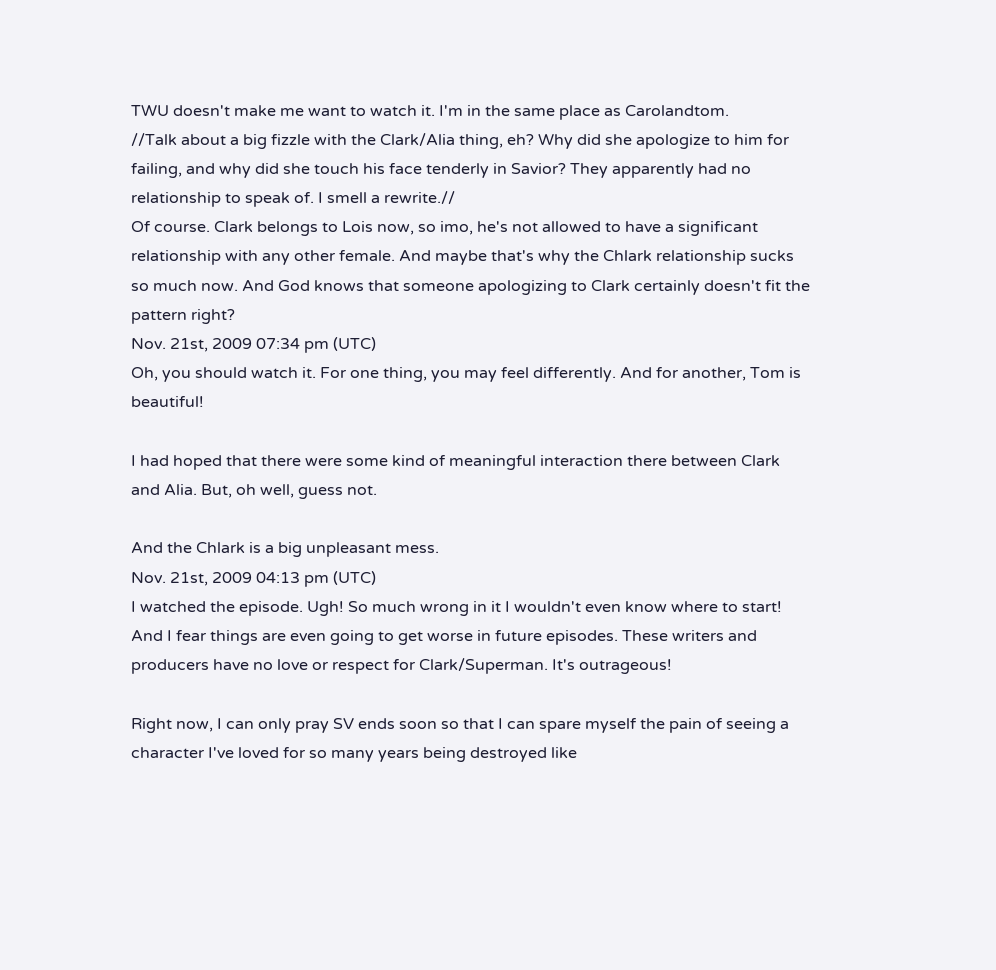TWU doesn't make me want to watch it. I'm in the same place as Carolandtom.
//Talk about a big fizzle with the Clark/Alia thing, eh? Why did she apologize to him for failing, and why did she touch his face tenderly in Savior? They apparently had no relationship to speak of. I smell a rewrite.//
Of course. Clark belongs to Lois now, so imo, he's not allowed to have a significant relationship with any other female. And maybe that's why the Chlark relationship sucks so much now. And God knows that someone apologizing to Clark certainly doesn't fit the pattern right?
Nov. 21st, 2009 07:34 pm (UTC)
Oh, you should watch it. For one thing, you may feel differently. And for another, Tom is beautiful!

I had hoped that there were some kind of meaningful interaction there between Clark and Alia. But, oh well, guess not.

And the Chlark is a big unpleasant mess.
Nov. 21st, 2009 04:13 pm (UTC)
I watched the episode. Ugh! So much wrong in it I wouldn't even know where to start! And I fear things are even going to get worse in future episodes. These writers and producers have no love or respect for Clark/Superman. It's outrageous!

Right now, I can only pray SV ends soon so that I can spare myself the pain of seeing a character I've loved for so many years being destroyed like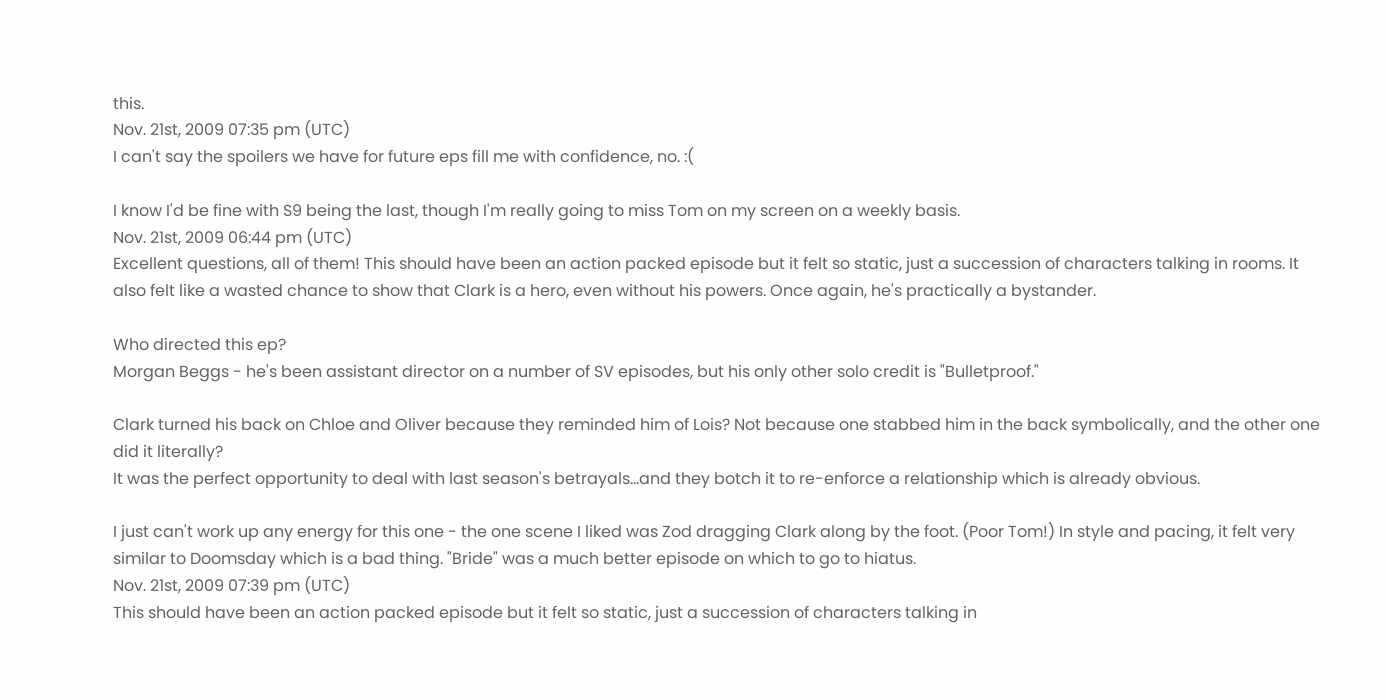this.
Nov. 21st, 2009 07:35 pm (UTC)
I can't say the spoilers we have for future eps fill me with confidence, no. :(

I know I'd be fine with S9 being the last, though I'm really going to miss Tom on my screen on a weekly basis.
Nov. 21st, 2009 06:44 pm (UTC)
Excellent questions, all of them! This should have been an action packed episode but it felt so static, just a succession of characters talking in rooms. It also felt like a wasted chance to show that Clark is a hero, even without his powers. Once again, he's practically a bystander.

Who directed this ep?
Morgan Beggs - he's been assistant director on a number of SV episodes, but his only other solo credit is "Bulletproof."

Clark turned his back on Chloe and Oliver because they reminded him of Lois? Not because one stabbed him in the back symbolically, and the other one did it literally?
It was the perfect opportunity to deal with last season's betrayals...and they botch it to re-enforce a relationship which is already obvious.

I just can't work up any energy for this one - the one scene I liked was Zod dragging Clark along by the foot. (Poor Tom!) In style and pacing, it felt very similar to Doomsday which is a bad thing. "Bride" was a much better episode on which to go to hiatus.
Nov. 21st, 2009 07:39 pm (UTC)
This should have been an action packed episode but it felt so static, just a succession of characters talking in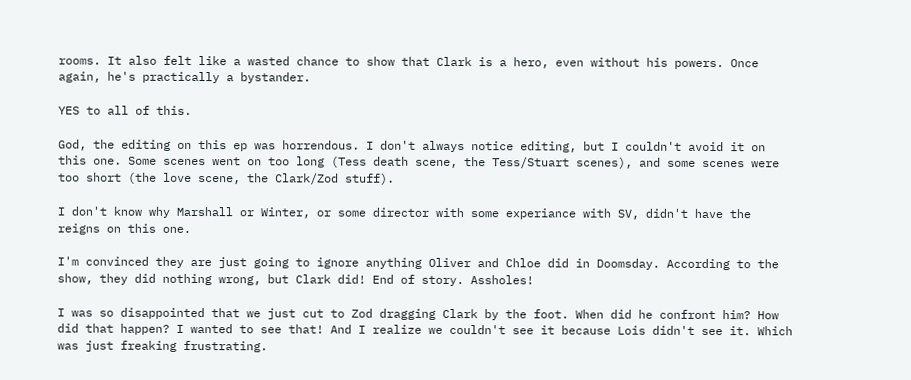rooms. It also felt like a wasted chance to show that Clark is a hero, even without his powers. Once again, he's practically a bystander.

YES to all of this.

God, the editing on this ep was horrendous. I don't always notice editing, but I couldn't avoid it on this one. Some scenes went on too long (Tess death scene, the Tess/Stuart scenes), and some scenes were too short (the love scene, the Clark/Zod stuff).

I don't know why Marshall or Winter, or some director with some experiance with SV, didn't have the reigns on this one.

I'm convinced they are just going to ignore anything Oliver and Chloe did in Doomsday. According to the show, they did nothing wrong, but Clark did! End of story. Assholes!

I was so disappointed that we just cut to Zod dragging Clark by the foot. When did he confront him? How did that happen? I wanted to see that! And I realize we couldn't see it because Lois didn't see it. Which was just freaking frustrating.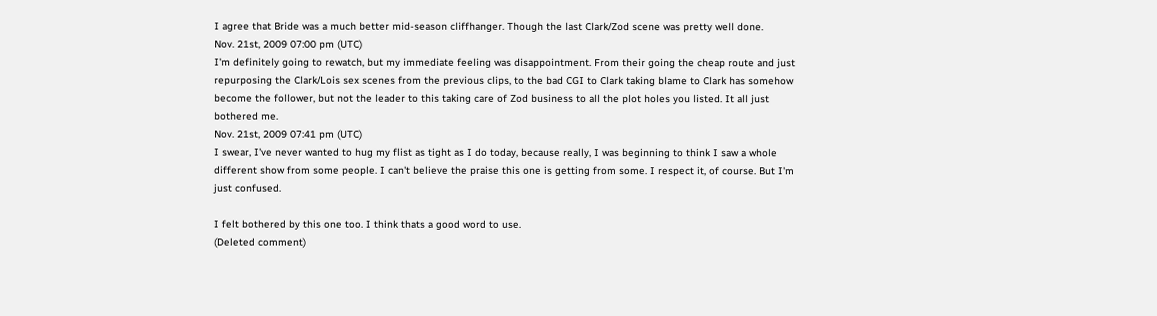I agree that Bride was a much better mid-season cliffhanger. Though the last Clark/Zod scene was pretty well done.
Nov. 21st, 2009 07:00 pm (UTC)
I'm definitely going to rewatch, but my immediate feeling was disappointment. From their going the cheap route and just repurposing the Clark/Lois sex scenes from the previous clips, to the bad CGI to Clark taking blame to Clark has somehow become the follower, but not the leader to this taking care of Zod business to all the plot holes you listed. It all just bothered me.
Nov. 21st, 2009 07:41 pm (UTC)
I swear, I've never wanted to hug my flist as tight as I do today, because really, I was beginning to think I saw a whole different show from some people. I can't believe the praise this one is getting from some. I respect it, of course. But I'm just confused.

I felt bothered by this one too. I think thats a good word to use.
(Deleted comment)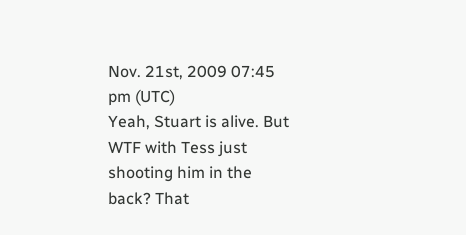Nov. 21st, 2009 07:45 pm (UTC)
Yeah, Stuart is alive. But WTF with Tess just shooting him in the back? That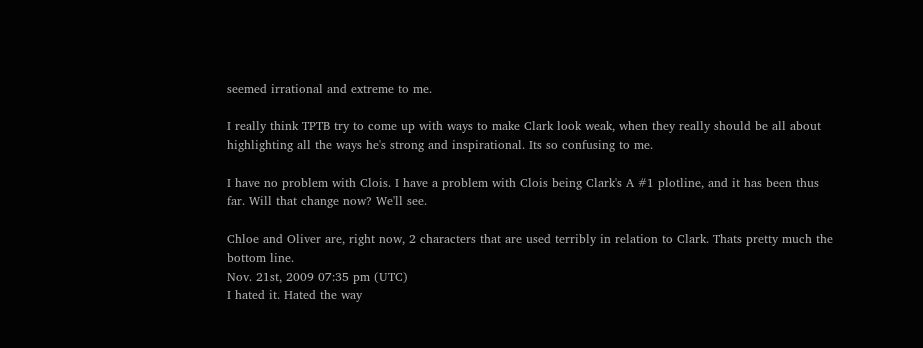seemed irrational and extreme to me.

I really think TPTB try to come up with ways to make Clark look weak, when they really should be all about highlighting all the ways he's strong and inspirational. Its so confusing to me.

I have no problem with Clois. I have a problem with Clois being Clark's A #1 plotline, and it has been thus far. Will that change now? We'll see.

Chloe and Oliver are, right now, 2 characters that are used terribly in relation to Clark. Thats pretty much the bottom line.
Nov. 21st, 2009 07:35 pm (UTC)
I hated it. Hated the way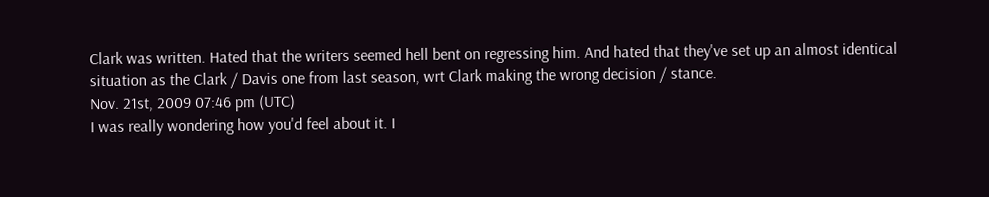Clark was written. Hated that the writers seemed hell bent on regressing him. And hated that they've set up an almost identical situation as the Clark / Davis one from last season, wrt Clark making the wrong decision / stance.
Nov. 21st, 2009 07:46 pm (UTC)
I was really wondering how you'd feel about it. I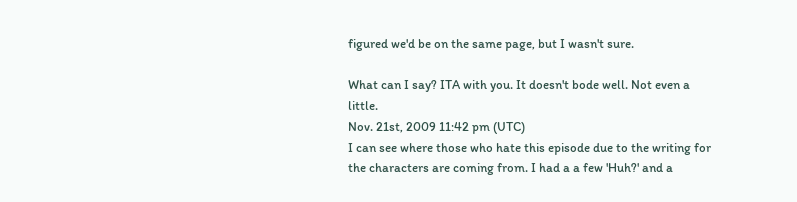figured we'd be on the same page, but I wasn't sure.

What can I say? ITA with you. It doesn't bode well. Not even a little.
Nov. 21st, 2009 11:42 pm (UTC)
I can see where those who hate this episode due to the writing for the characters are coming from. I had a a few 'Huh?' and a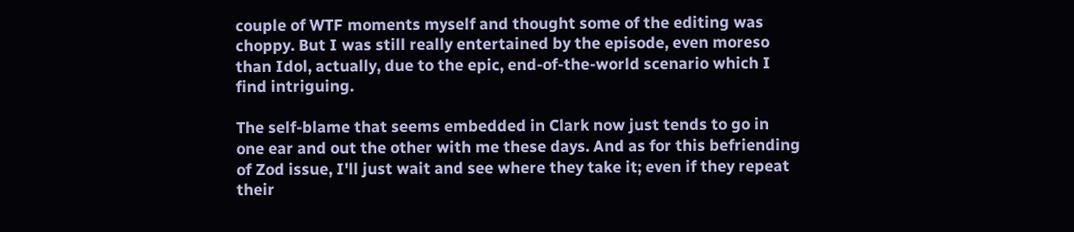couple of WTF moments myself and thought some of the editing was choppy. But I was still really entertained by the episode, even moreso than Idol, actually, due to the epic, end-of-the-world scenario which I find intriguing.

The self-blame that seems embedded in Clark now just tends to go in one ear and out the other with me these days. And as for this befriending of Zod issue, I'll just wait and see where they take it; even if they repeat their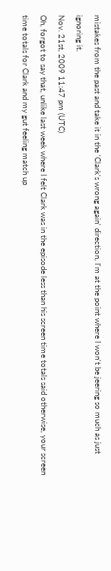mistakes from the past and take it in the 'Clark's wrong again' direction, I'm at the point where I won't be jeering so much as just ignoring it.
Nov. 21st, 2009 11:47 pm (UTC)
Oh, forgot to say that, unlike last week where I felt Clark was in the episode less than his screen time totals said otherwise, your screen time totals for Clark and my gut feeling match up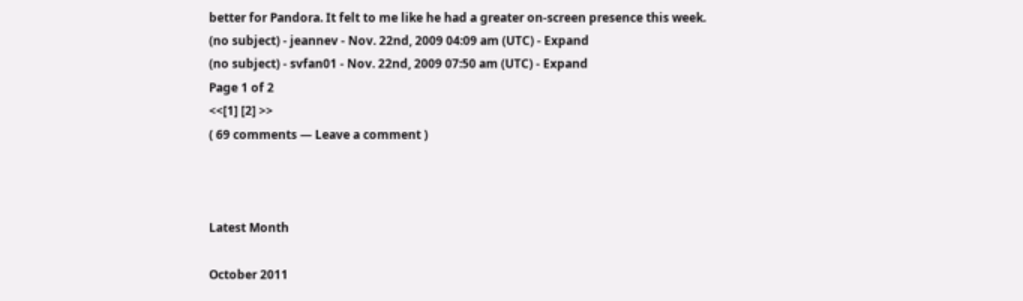better for Pandora. It felt to me like he had a greater on-screen presence this week.
(no subject) - jeannev - Nov. 22nd, 2009 04:09 am (UTC) - Expand
(no subject) - svfan01 - Nov. 22nd, 2009 07:50 am (UTC) - Expand
Page 1 of 2
<<[1] [2] >>
( 69 comments — Leave a comment )



Latest Month

October 2011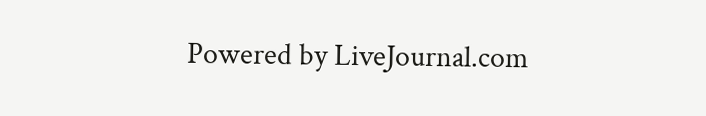Powered by LiveJournal.com